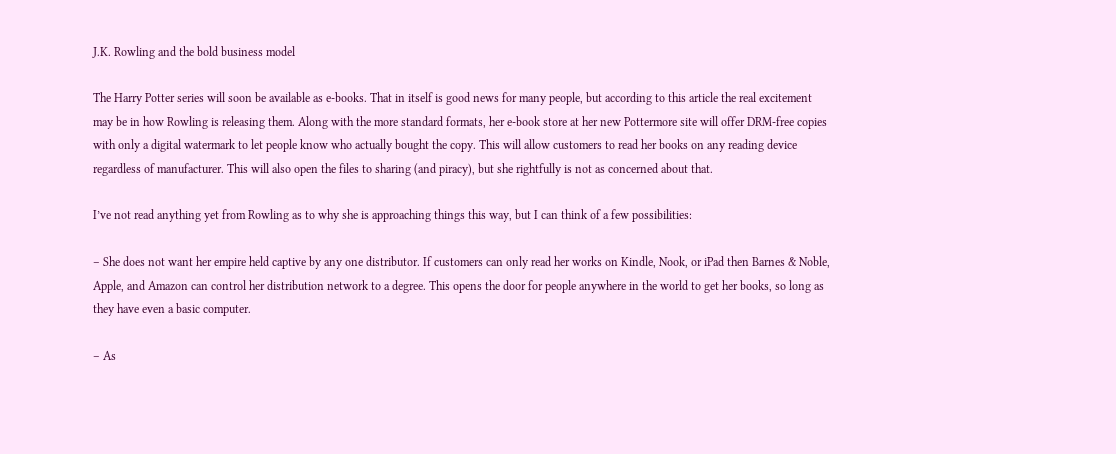J.K. Rowling and the bold business model

The Harry Potter series will soon be available as e-books. That in itself is good news for many people, but according to this article the real excitement may be in how Rowling is releasing them. Along with the more standard formats, her e-book store at her new Pottermore site will offer DRM-free copies with only a digital watermark to let people know who actually bought the copy. This will allow customers to read her books on any reading device regardless of manufacturer. This will also open the files to sharing (and piracy), but she rightfully is not as concerned about that.

I’ve not read anything yet from Rowling as to why she is approaching things this way, but I can think of a few possibilities:

– She does not want her empire held captive by any one distributor. If customers can only read her works on Kindle, Nook, or iPad then Barnes & Noble, Apple, and Amazon can control her distribution network to a degree. This opens the door for people anywhere in the world to get her books, so long as they have even a basic computer.

– As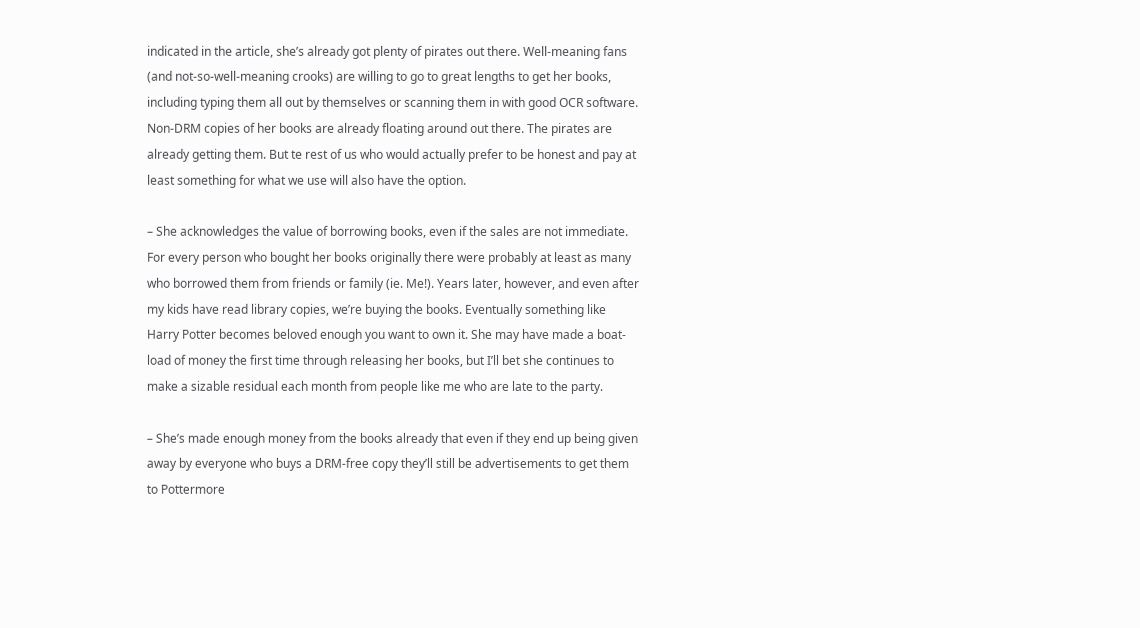indicated in the article, she’s already got plenty of pirates out there. Well-meaning fans (and not-so-well-meaning crooks) are willing to go to great lengths to get her books, including typing them all out by themselves or scanning them in with good OCR software. Non-DRM copies of her books are already floating around out there. The pirates are already getting them. But te rest of us who would actually prefer to be honest and pay at least something for what we use will also have the option.

– She acknowledges the value of borrowing books, even if the sales are not immediate. For every person who bought her books originally there were probably at least as many who borrowed them from friends or family (ie. Me!). Years later, however, and even after my kids have read library copies, we’re buying the books. Eventually something like Harry Potter becomes beloved enough you want to own it. She may have made a boat-load of money the first time through releasing her books, but I’ll bet she continues to make a sizable residual each month from people like me who are late to the party.

– She’s made enough money from the books already that even if they end up being given away by everyone who buys a DRM-free copy they’ll still be advertisements to get them to Pottermore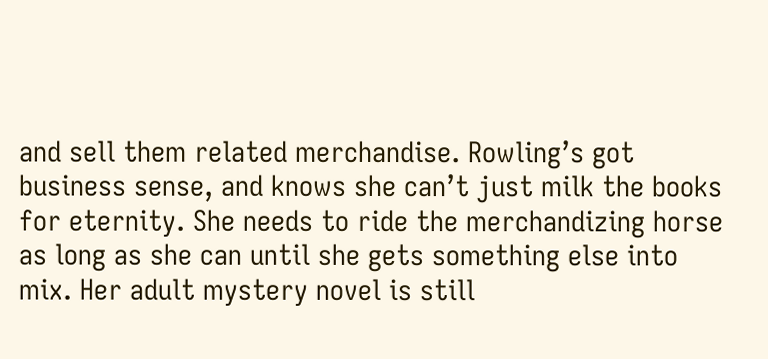and sell them related merchandise. Rowling’s got business sense, and knows she can’t just milk the books for eternity. She needs to ride the merchandizing horse as long as she can until she gets something else into mix. Her adult mystery novel is still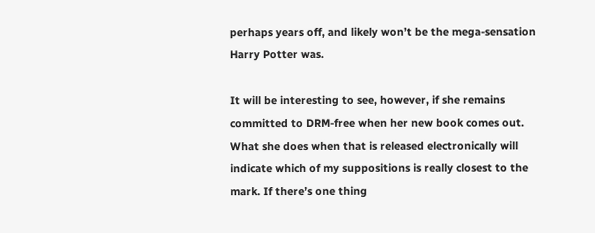perhaps years off, and likely won’t be the mega-sensation Harry Potter was.

It will be interesting to see, however, if she remains committed to DRM-free when her new book comes out. What she does when that is released electronically will indicate which of my suppositions is really closest to the mark. If there’s one thing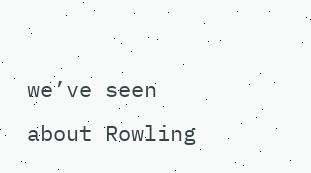we’ve seen about Rowling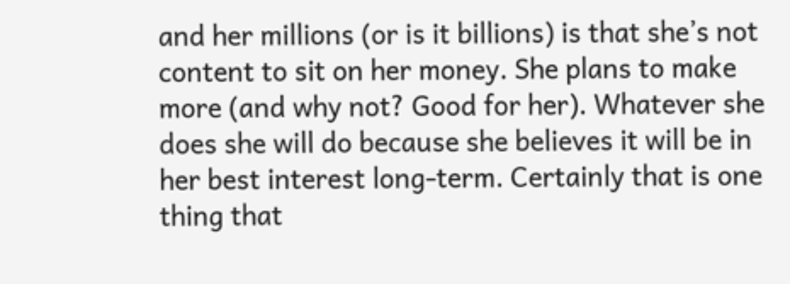and her millions (or is it billions) is that she’s not content to sit on her money. She plans to make more (and why not? Good for her). Whatever she does she will do because she believes it will be in her best interest long-term. Certainly that is one thing that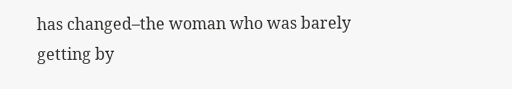has changed–the woman who was barely getting by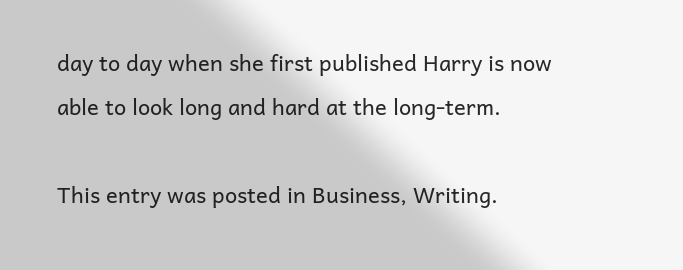day to day when she first published Harry is now able to look long and hard at the long-term.

This entry was posted in Business, Writing.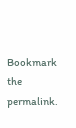Bookmark the permalink.